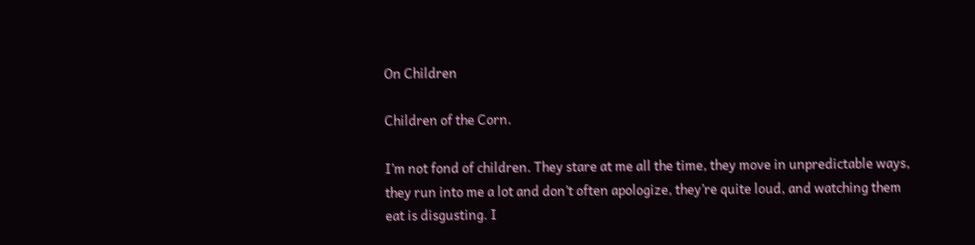On Children

Children of the Corn.

I’m not fond of children. They stare at me all the time, they move in unpredictable ways, they run into me a lot and don’t often apologize, they’re quite loud, and watching them eat is disgusting. I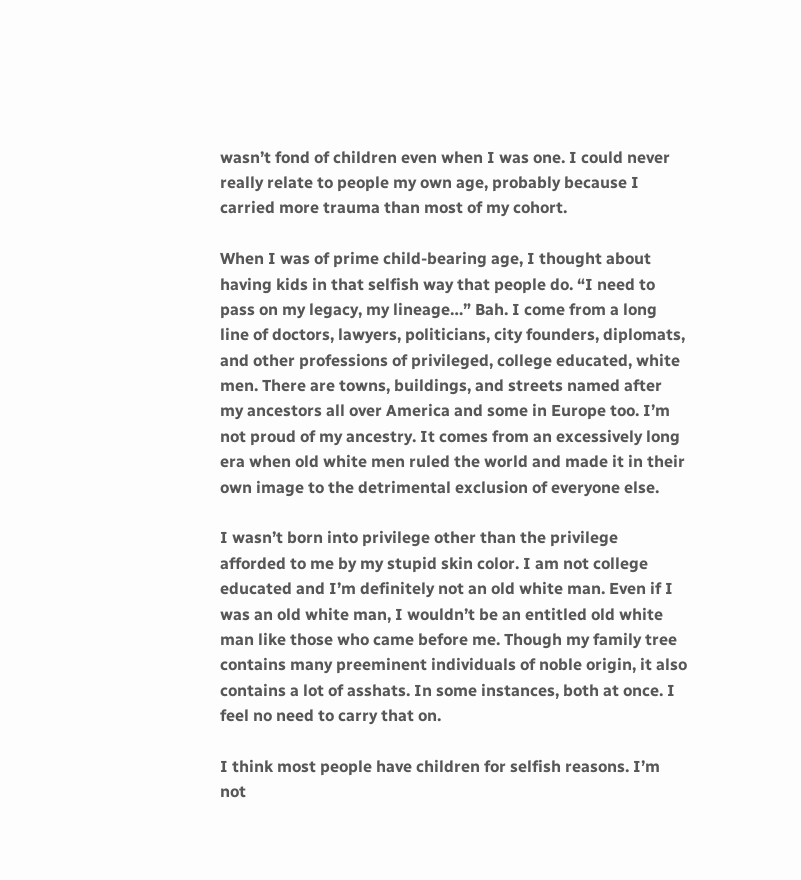wasn’t fond of children even when I was one. I could never really relate to people my own age, probably because I carried more trauma than most of my cohort.

When I was of prime child-bearing age, I thought about having kids in that selfish way that people do. “I need to pass on my legacy, my lineage…” Bah. I come from a long line of doctors, lawyers, politicians, city founders, diplomats, and other professions of privileged, college educated, white men. There are towns, buildings, and streets named after my ancestors all over America and some in Europe too. I’m not proud of my ancestry. It comes from an excessively long era when old white men ruled the world and made it in their own image to the detrimental exclusion of everyone else.

I wasn’t born into privilege other than the privilege afforded to me by my stupid skin color. I am not college educated and I’m definitely not an old white man. Even if I was an old white man, I wouldn’t be an entitled old white man like those who came before me. Though my family tree contains many preeminent individuals of noble origin, it also contains a lot of asshats. In some instances, both at once. I feel no need to carry that on.

I think most people have children for selfish reasons. I’m not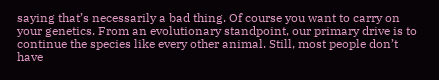saying that’s necessarily a bad thing. Of course you want to carry on your genetics. From an evolutionary standpoint, our primary drive is to continue the species like every other animal. Still, most people don’t have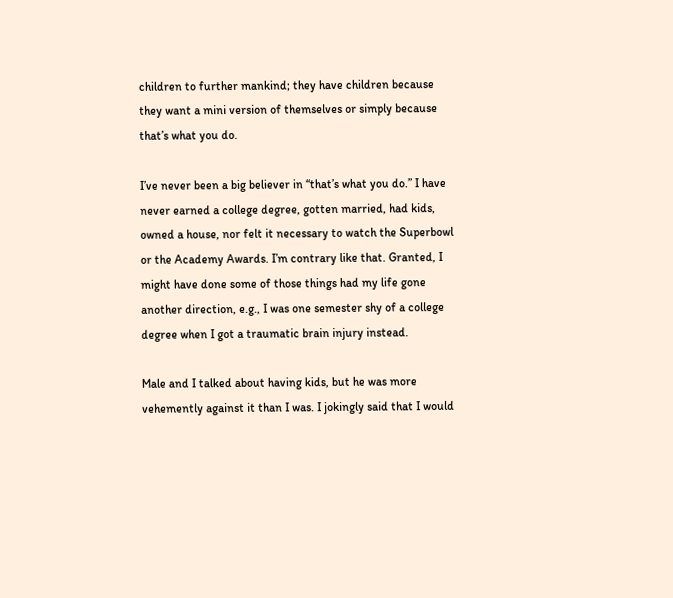children to further mankind; they have children because they want a mini version of themselves or simply because that’s what you do.

I’ve never been a big believer in “that’s what you do.” I have never earned a college degree, gotten married, had kids, owned a house, nor felt it necessary to watch the Superbowl or the Academy Awards. I’m contrary like that. Granted, I might have done some of those things had my life gone another direction, e.g., I was one semester shy of a college degree when I got a traumatic brain injury instead.

Male and I talked about having kids, but he was more vehemently against it than I was. I jokingly said that I would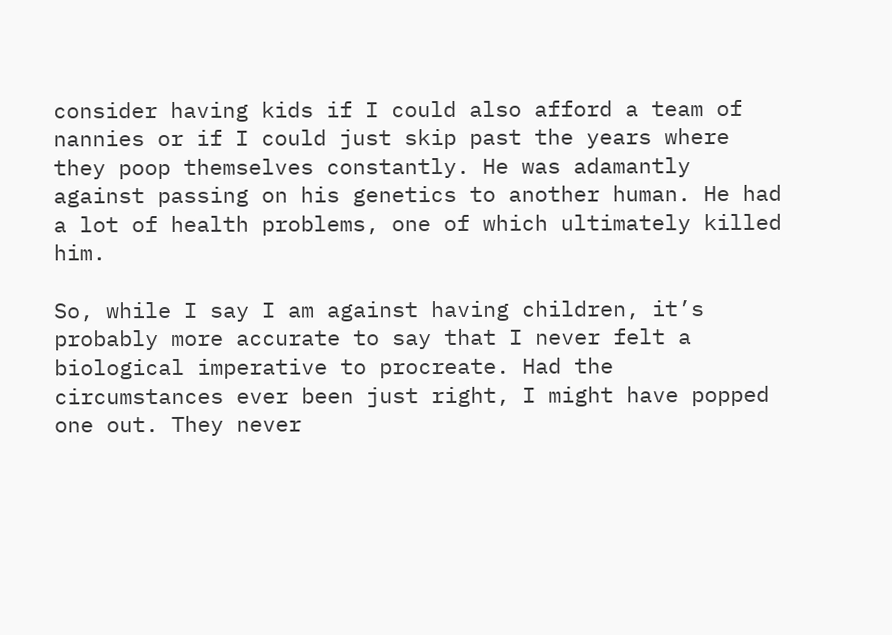consider having kids if I could also afford a team of nannies or if I could just skip past the years where they poop themselves constantly. He was adamantly against passing on his genetics to another human. He had a lot of health problems, one of which ultimately killed him.

So, while I say I am against having children, it’s probably more accurate to say that I never felt a biological imperative to procreate. Had the circumstances ever been just right, I might have popped one out. They never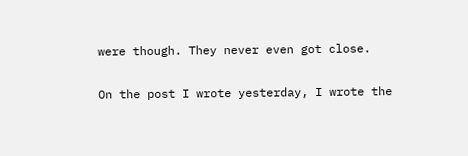were though. They never even got close.

On the post I wrote yesterday, I wrote the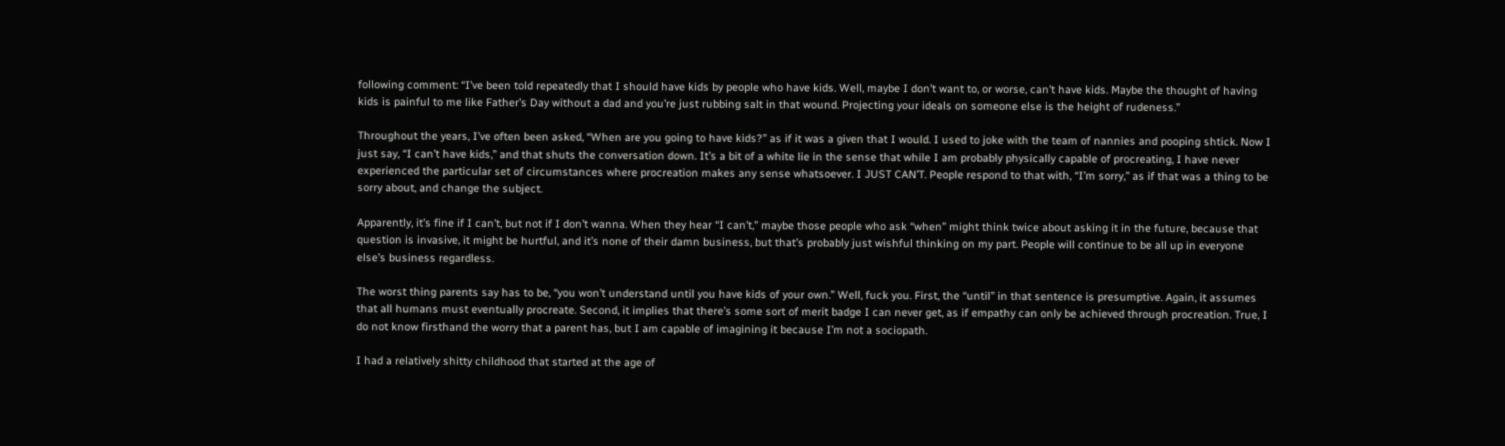following comment: “I’ve been told repeatedly that I should have kids by people who have kids. Well, maybe I don’t want to, or worse, can’t have kids. Maybe the thought of having kids is painful to me like Father’s Day without a dad and you’re just rubbing salt in that wound. Projecting your ideals on someone else is the height of rudeness.”

Throughout the years, I’ve often been asked, “When are you going to have kids?” as if it was a given that I would. I used to joke with the team of nannies and pooping shtick. Now I just say, “I can’t have kids,” and that shuts the conversation down. It’s a bit of a white lie in the sense that while I am probably physically capable of procreating, I have never experienced the particular set of circumstances where procreation makes any sense whatsoever. I JUST CAN’T. People respond to that with, “I’m sorry,” as if that was a thing to be sorry about, and change the subject.

Apparently, it’s fine if I can’t, but not if I don’t wanna. When they hear “I can’t,” maybe those people who ask “when” might think twice about asking it in the future, because that question is invasive, it might be hurtful, and it’s none of their damn business, but that’s probably just wishful thinking on my part. People will continue to be all up in everyone else’s business regardless.

The worst thing parents say has to be, “you won’t understand until you have kids of your own.” Well, fuck you. First, the “until” in that sentence is presumptive. Again, it assumes that all humans must eventually procreate. Second, it implies that there’s some sort of merit badge I can never get, as if empathy can only be achieved through procreation. True, I do not know firsthand the worry that a parent has, but I am capable of imagining it because I’m not a sociopath.

I had a relatively shitty childhood that started at the age of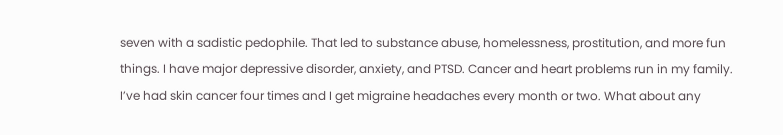seven with a sadistic pedophile. That led to substance abuse, homelessness, prostitution, and more fun things. I have major depressive disorder, anxiety, and PTSD. Cancer and heart problems run in my family. I’ve had skin cancer four times and I get migraine headaches every month or two. What about any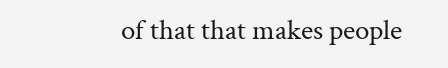of that that makes people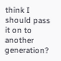think I should pass it on to another generation?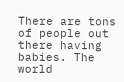There are tons of people out there having babies. The world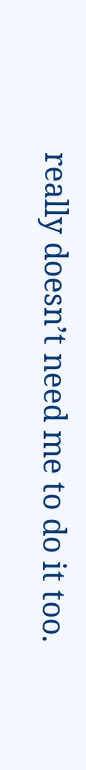really doesn’t need me to do it too.